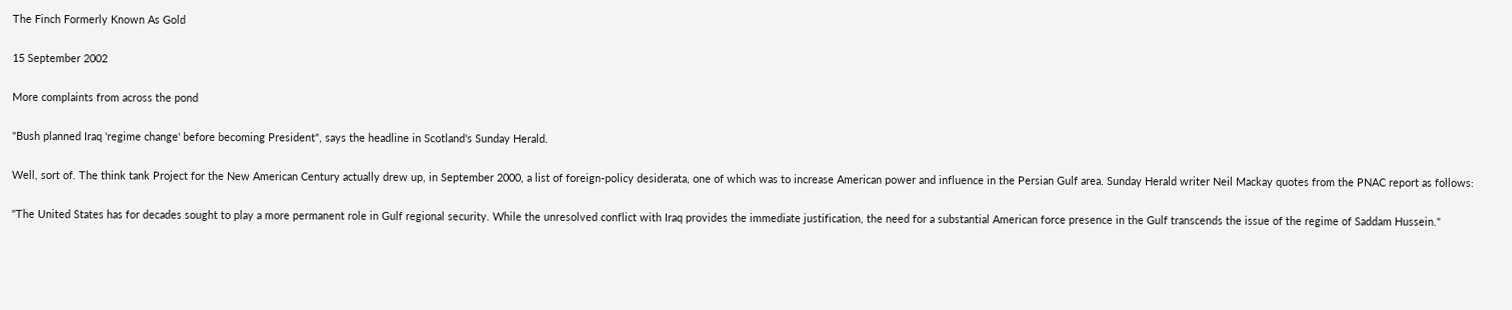The Finch Formerly Known As Gold

15 September 2002

More complaints from across the pond

"Bush planned Iraq 'regime change' before becoming President", says the headline in Scotland's Sunday Herald.

Well, sort of. The think tank Project for the New American Century actually drew up, in September 2000, a list of foreign-policy desiderata, one of which was to increase American power and influence in the Persian Gulf area. Sunday Herald writer Neil Mackay quotes from the PNAC report as follows:

"The United States has for decades sought to play a more permanent role in Gulf regional security. While the unresolved conflict with Iraq provides the immediate justification, the need for a substantial American force presence in the Gulf transcends the issue of the regime of Saddam Hussein."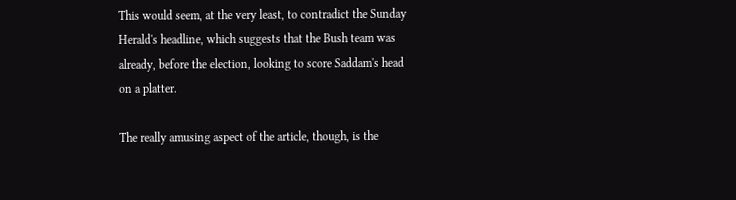This would seem, at the very least, to contradict the Sunday Herald's headline, which suggests that the Bush team was already, before the election, looking to score Saddam's head on a platter.

The really amusing aspect of the article, though, is the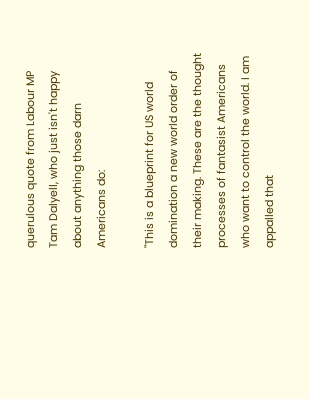querulous quote from Labour MP Tam Dalyell, who just isn't happy about anything those darn Americans do:

"This is a blueprint for US world domination a new world order of their making. These are the thought processes of fantasist Americans who want to control the world. I am appalled that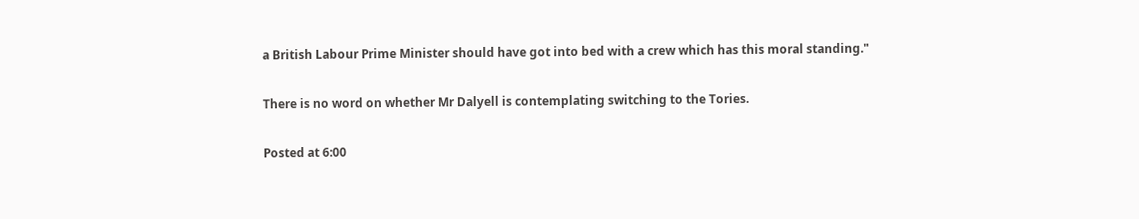a British Labour Prime Minister should have got into bed with a crew which has this moral standing."

There is no word on whether Mr Dalyell is contemplating switching to the Tories.

Posted at 6:00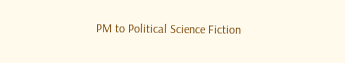PM to Political Science Fiction